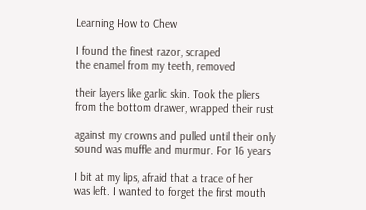Learning How to Chew

I found the finest razor, scraped
the enamel from my teeth, removed

their layers like garlic skin. Took the pliers
from the bottom drawer, wrapped their rust

against my crowns and pulled until their only
sound was muffle and murmur. For 16 years

I bit at my lips, afraid that a trace of her
was left. I wanted to forget the first mouth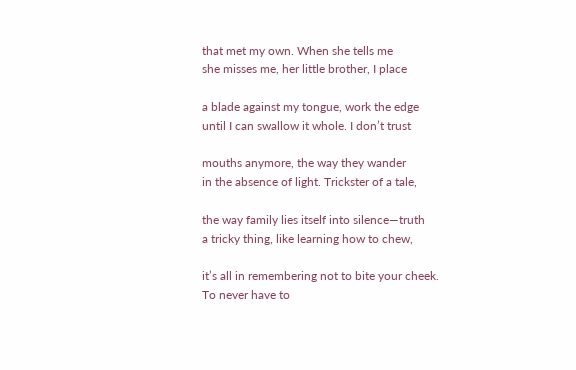that met my own. When she tells me
she misses me, her little brother, I place

a blade against my tongue, work the edge
until I can swallow it whole. I don’t trust

mouths anymore, the way they wander
in the absence of light. Trickster of a tale,

the way family lies itself into silence—truth
a tricky thing, like learning how to chew,

it’s all in remembering not to bite your cheek.
To never have to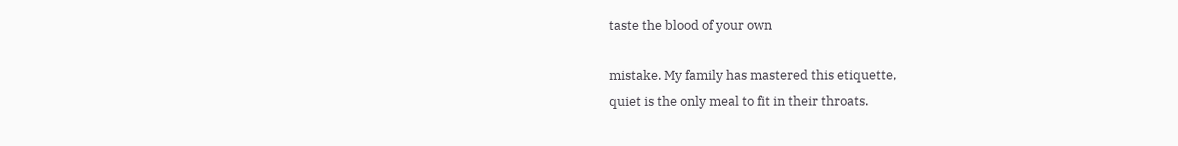taste the blood of your own

mistake. My family has mastered this etiquette,
quiet is the only meal to fit in their throats.